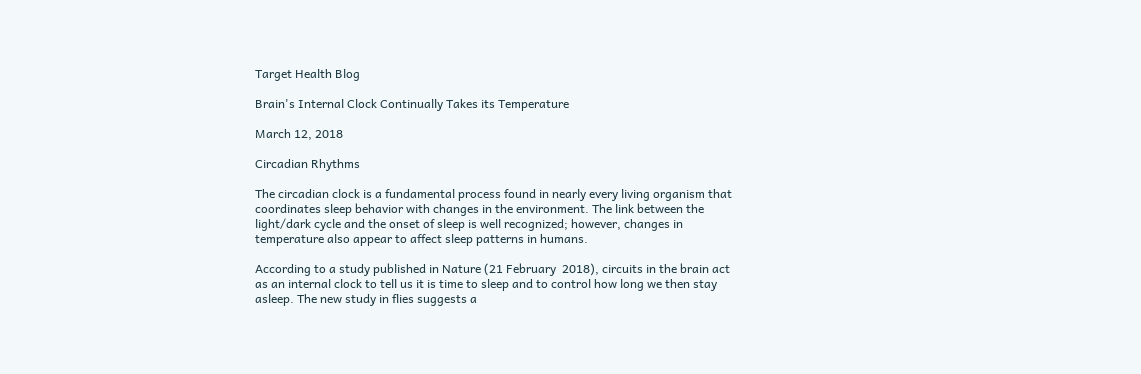Target Health Blog

Brain's Internal Clock Continually Takes its Temperature

March 12, 2018

Circadian Rhythms

The circadian clock is a fundamental process found in nearly every living organism that coordinates sleep behavior with changes in the environment. The link between the light/dark cycle and the onset of sleep is well recognized; however, changes in temperature also appear to affect sleep patterns in humans.

According to a study published in Nature (21 February  2018), circuits in the brain act as an internal clock to tell us it is time to sleep and to control how long we then stay asleep. The new study in flies suggests a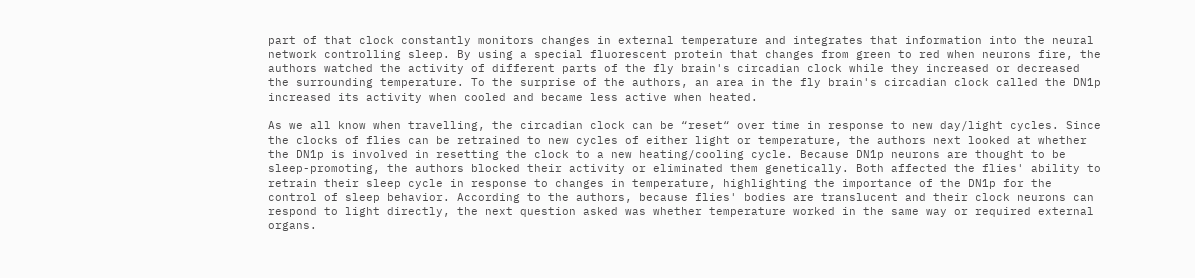part of that clock constantly monitors changes in external temperature and integrates that information into the neural network controlling sleep. By using a special fluorescent protein that changes from green to red when neurons fire, the authors watched the activity of different parts of the fly brain's circadian clock while they increased or decreased the surrounding temperature. To the surprise of the authors, an area in the fly brain's circadian clock called the DN1p increased its activity when cooled and became less active when heated.

As we all know when travelling, the circadian clock can be “reset“ over time in response to new day/light cycles. Since the clocks of flies can be retrained to new cycles of either light or temperature, the authors next looked at whether the DN1p is involved in resetting the clock to a new heating/cooling cycle. Because DN1p neurons are thought to be sleep-promoting, the authors blocked their activity or eliminated them genetically. Both affected the flies' ability to retrain their sleep cycle in response to changes in temperature, highlighting the importance of the DN1p for the control of sleep behavior. According to the authors, because flies' bodies are translucent and their clock neurons can respond to light directly, the next question asked was whether temperature worked in the same way or required external organs.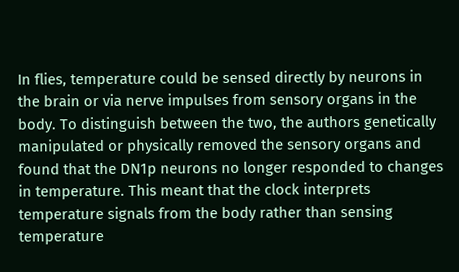In flies, temperature could be sensed directly by neurons in the brain or via nerve impulses from sensory organs in the body. To distinguish between the two, the authors genetically manipulated or physically removed the sensory organs and found that the DN1p neurons no longer responded to changes in temperature. This meant that the clock interprets temperature signals from the body rather than sensing temperature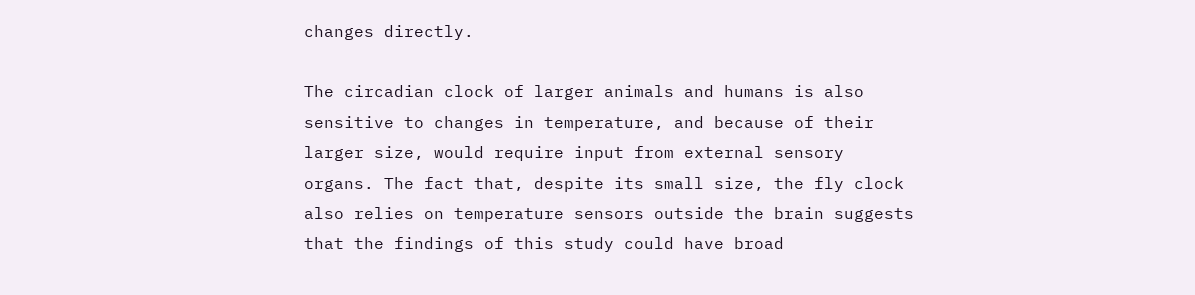changes directly.

The circadian clock of larger animals and humans is also sensitive to changes in temperature, and because of their larger size, would require input from external sensory organs. The fact that, despite its small size, the fly clock also relies on temperature sensors outside the brain suggests that the findings of this study could have broad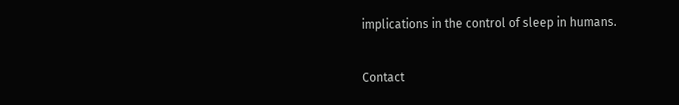implications in the control of sleep in humans.

Contact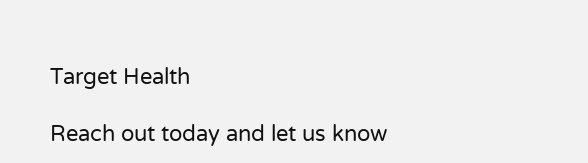Target Health

Reach out today and let us know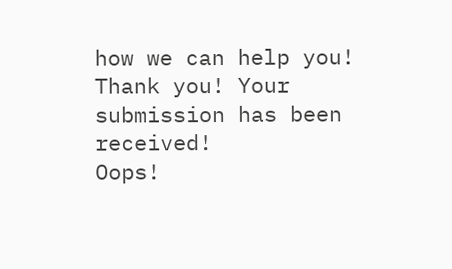how we can help you!
Thank you! Your submission has been received!
Oops!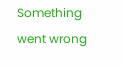Something went wrong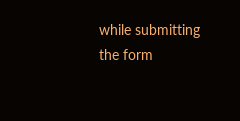while submitting the form